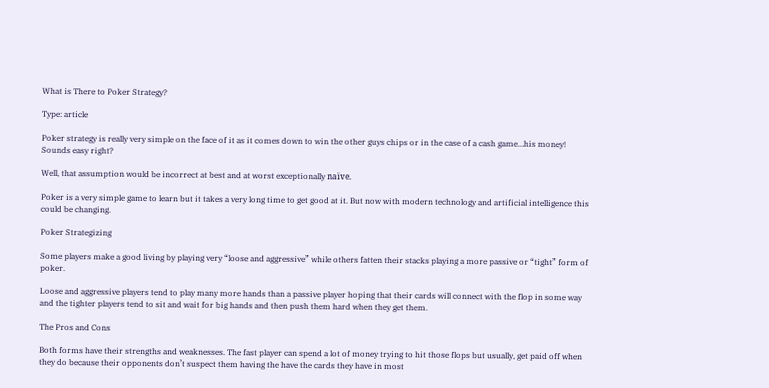What is There to Poker Strategy?

Type: article

Poker strategy is really very simple on the face of it as it comes down to win the other guys chips or in the case of a cash game…his money! Sounds easy right?

Well, that assumption would be incorrect at best and at worst exceptionally naïve.

Poker is a very simple game to learn but it takes a very long time to get good at it. But now with modern technology and artificial intelligence this could be changing.

Poker Strategizing

Some players make a good living by playing very “loose and aggressive” while others fatten their stacks playing a more passive or “tight” form of poker.

Loose and aggressive players tend to play many more hands than a passive player hoping that their cards will connect with the flop in some way and the tighter players tend to sit and wait for big hands and then push them hard when they get them.

The Pros and Cons

Both forms have their strengths and weaknesses. The fast player can spend a lot of money trying to hit those flops but usually, get paid off when they do because their opponents don’t suspect them having the have the cards they have in most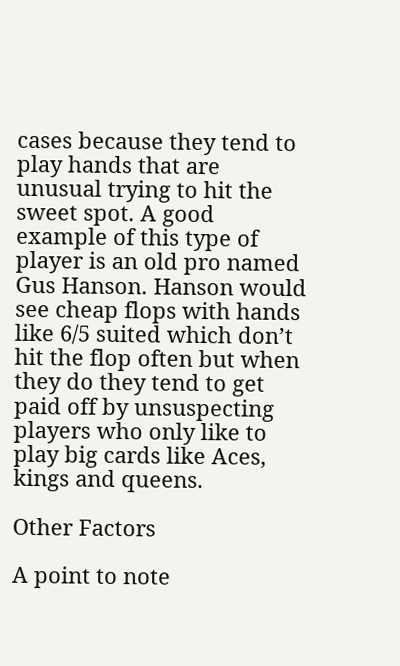cases because they tend to play hands that are unusual trying to hit the sweet spot. A good example of this type of player is an old pro named Gus Hanson. Hanson would see cheap flops with hands like 6/5 suited which don’t hit the flop often but when they do they tend to get paid off by unsuspecting players who only like to play big cards like Aces, kings and queens.

Other Factors

A point to note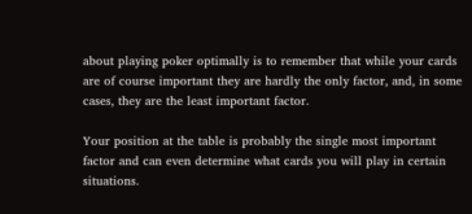about playing poker optimally is to remember that while your cards are of course important they are hardly the only factor, and, in some cases, they are the least important factor.

Your position at the table is probably the single most important factor and can even determine what cards you will play in certain situations.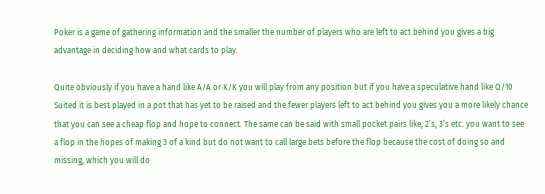Poker is a game of gathering information and the smaller the number of players who are left to act behind you gives a big advantage in deciding how and what cards to play.

Quite obviously if you have a hand like A/A or K/K you will play from any position but if you have a speculative hand like Q/10 Suited it is best played in a pot that has yet to be raised and the fewer players left to act behind you gives you a more likely chance that you can see a cheap flop and hope to connect. The same can be said with small pocket pairs like, 2’s, 3’s etc. you want to see a flop in the hopes of making 3 of a kind but do not want to call large bets before the flop because the cost of doing so and missing, which you will do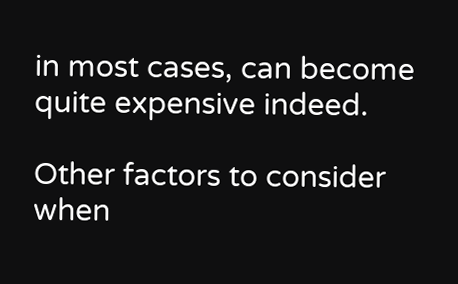in most cases, can become quite expensive indeed.

Other factors to consider when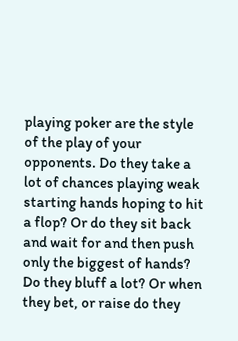playing poker are the style of the play of your opponents. Do they take a lot of chances playing weak starting hands hoping to hit a flop? Or do they sit back and wait for and then push only the biggest of hands? Do they bluff a lot? Or when they bet, or raise do they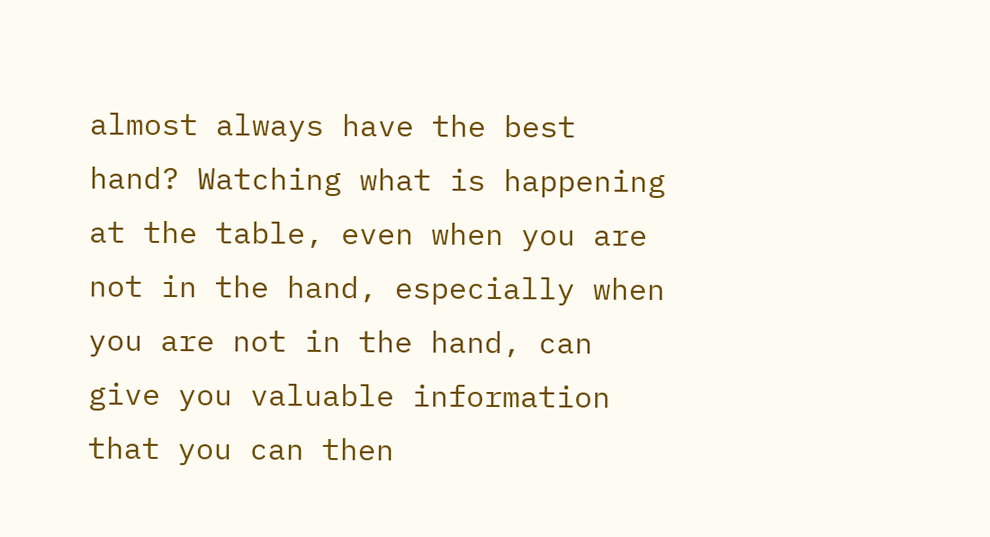almost always have the best hand? Watching what is happening at the table, even when you are not in the hand, especially when you are not in the hand, can give you valuable information that you can then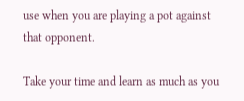use when you are playing a pot against that opponent.

Take your time and learn as much as you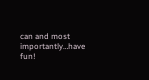can and most importantly…have fun!